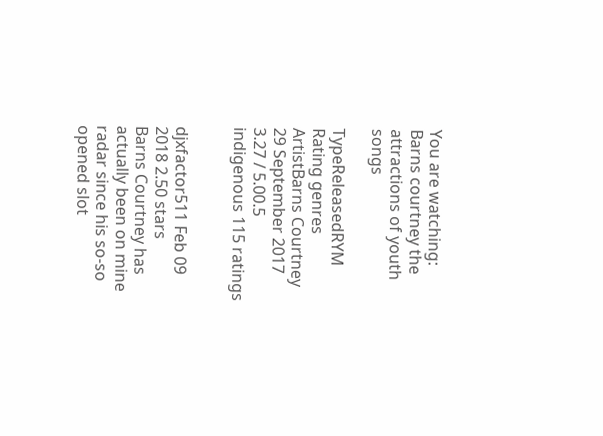You are watching: Barns courtney the attractions of youth songs

TypeReleasedRYM Rating genres
ArtistBarns Courtney
29 September 2017
3.27 / 5.00.5 indigenous 115 ratings


djxfactor511 Feb 09 2018 2.50 stars
Barns Courtney has actually been on mine radar since his so-so opened slot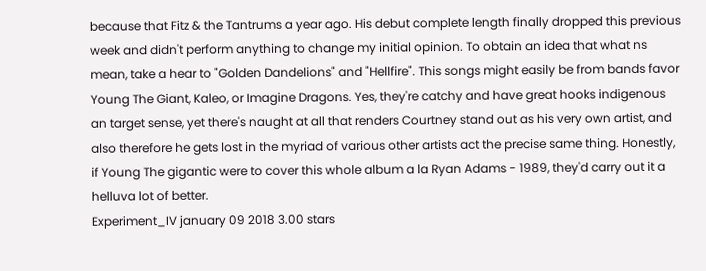because that Fitz & the Tantrums a year ago. His debut complete length finally dropped this previous week and didn't perform anything to change my initial opinion. To obtain an idea that what ns mean, take a hear to "Golden Dandelions" and "Hellfire". This songs might easily be from bands favor Young The Giant, Kaleo, or Imagine Dragons. Yes, they're catchy and have great hooks indigenous an target sense, yet there's naught at all that renders Courtney stand out as his very own artist, and also therefore he gets lost in the myriad of various other artists act the precise same thing. Honestly, if Young The gigantic were to cover this whole album a la Ryan Adams - 1989, they'd carry out it a helluva lot of better.
Experiment_IV january 09 2018 3.00 stars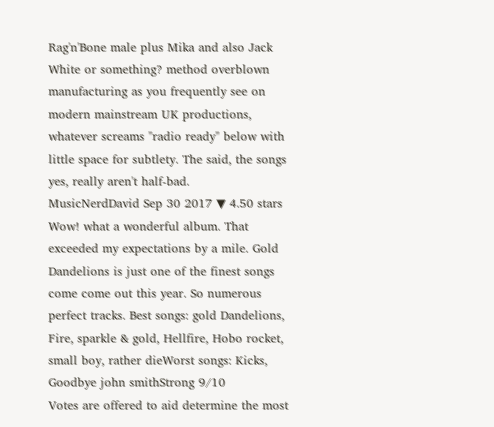Rag'n'Bone male plus Mika and also Jack White or something? method overblown manufacturing as you frequently see on modern mainstream UK productions, whatever screams "radio ready" below with little space for subtlety. The said, the songs yes, really aren't half-bad.
MusicNerdDavid Sep 30 2017 ▼ 4.50 stars
Wow! what a wonderful album. That exceeded my expectations by a mile. Gold Dandelions is just one of the finest songs come come out this year. So numerous perfect tracks. Best songs: gold Dandelions, Fire, sparkle & gold, Hellfire, Hobo rocket, small boy, rather dieWorst songs: Kicks, Goodbye john smithStrong 9/10
Votes are offered to aid determine the most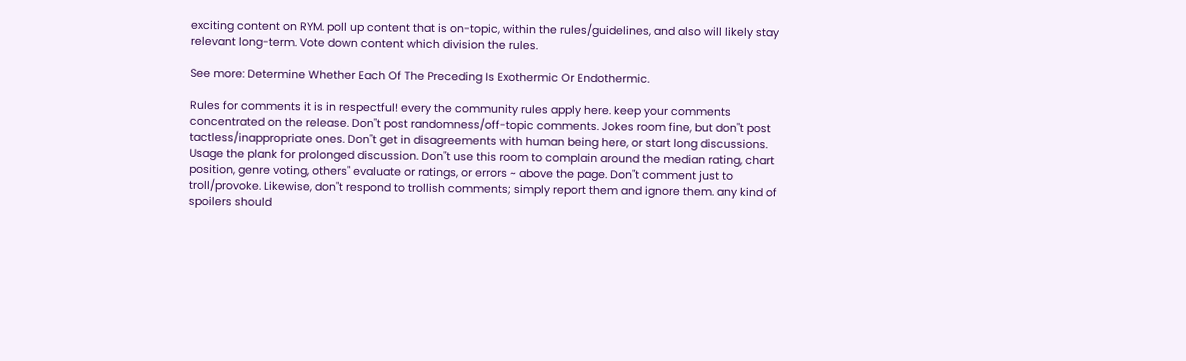exciting content on RYM. poll up content that is on-topic, within the rules/guidelines, and also will likely stay relevant long-term. Vote down content which division the rules.

See more: Determine Whether Each Of The Preceding Is Exothermic Or Endothermic.

Rules for comments it is in respectful! every the community rules apply here. keep your comments concentrated on the release. Don"t post randomness/off-topic comments. Jokes room fine, but don"t post tactless/inappropriate ones. Don"t get in disagreements with human being here, or start long discussions. Usage the plank for prolonged discussion. Don"t use this room to complain around the median rating, chart position, genre voting, others" evaluate or ratings, or errors ~ above the page. Don"t comment just to troll/provoke. Likewise, don"t respond to trollish comments; simply report them and ignore them. any kind of spoilers should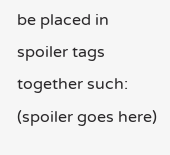be placed in spoiler tags together such: (spoiler goes here)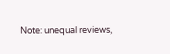Note: unequal reviews,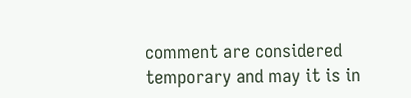comment are considered temporary and may it is in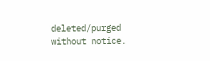deleted/purged without notice.